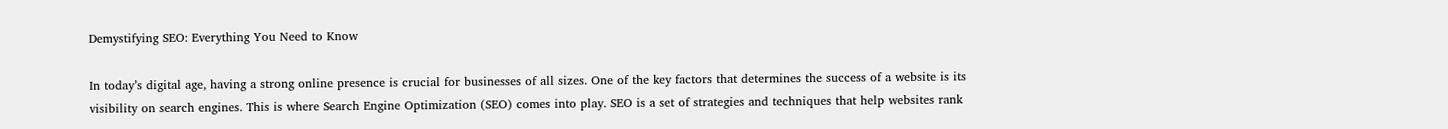Demystifying SEO: Everything You Need to Know

In today’s digital age, having a strong online presence is crucial for businesses of all sizes. One of the key factors that determines the success of a website is its visibility on search engines. This is where Search Engine Optimization (SEO) comes into play. SEO is a set of strategies and techniques that help websites rank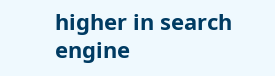higher in search engine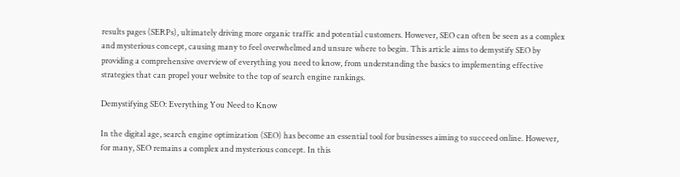results pages (SERPs), ultimately driving more organic traffic and potential customers. However, SEO can often be seen as a complex and mysterious concept, causing many to feel overwhelmed and unsure where to begin. This article aims to demystify SEO by providing a comprehensive overview of everything you need to know, from understanding the basics to implementing effective strategies that can propel your website to the top of search engine rankings.

Demystifying SEO: Everything You Need to Know

In the digital age, search engine optimization (SEO) has become an essential tool for businesses aiming to succeed online. However, for many, SEO remains a complex and mysterious concept. In this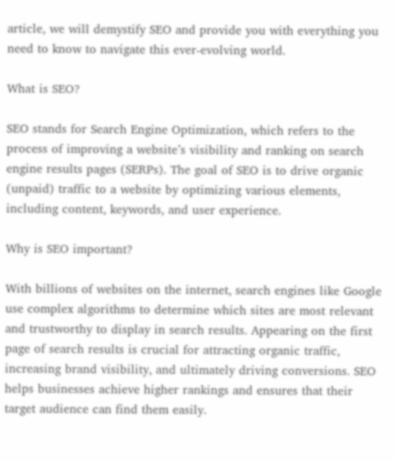article, we will demystify SEO and provide you with everything you need to know to navigate this ever-evolving world.

What is SEO?

SEO stands for Search Engine Optimization, which refers to the process of improving a website’s visibility and ranking on search engine results pages (SERPs). The goal of SEO is to drive organic (unpaid) traffic to a website by optimizing various elements, including content, keywords, and user experience.

Why is SEO important?

With billions of websites on the internet, search engines like Google use complex algorithms to determine which sites are most relevant and trustworthy to display in search results. Appearing on the first page of search results is crucial for attracting organic traffic, increasing brand visibility, and ultimately driving conversions. SEO helps businesses achieve higher rankings and ensures that their target audience can find them easily.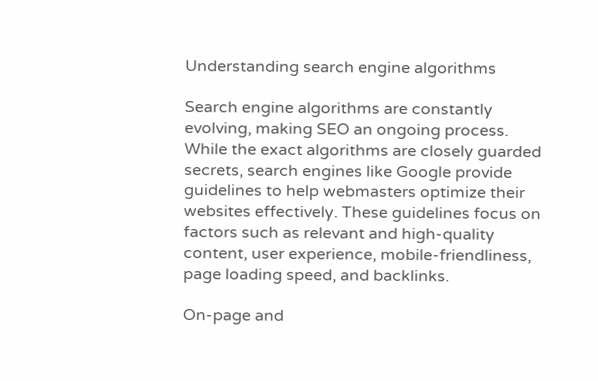Understanding search engine algorithms

Search engine algorithms are constantly evolving, making SEO an ongoing process. While the exact algorithms are closely guarded secrets, search engines like Google provide guidelines to help webmasters optimize their websites effectively. These guidelines focus on factors such as relevant and high-quality content, user experience, mobile-friendliness, page loading speed, and backlinks.

On-page and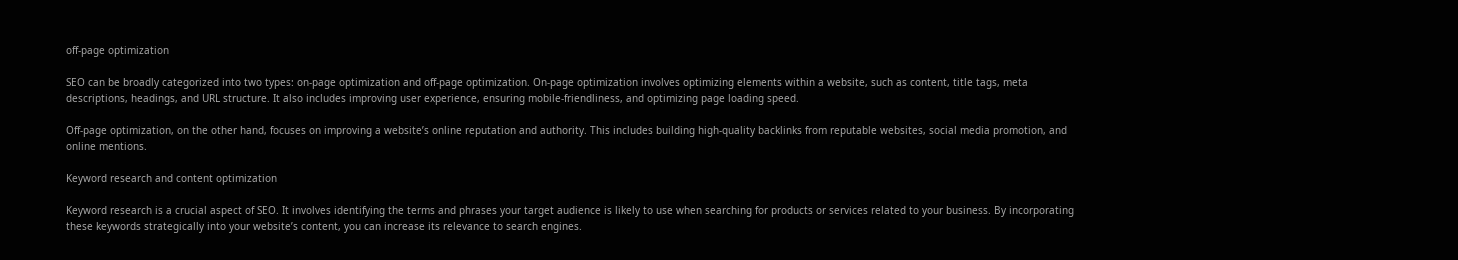off-page optimization

SEO can be broadly categorized into two types: on-page optimization and off-page optimization. On-page optimization involves optimizing elements within a website, such as content, title tags, meta descriptions, headings, and URL structure. It also includes improving user experience, ensuring mobile-friendliness, and optimizing page loading speed.

Off-page optimization, on the other hand, focuses on improving a website’s online reputation and authority. This includes building high-quality backlinks from reputable websites, social media promotion, and online mentions.

Keyword research and content optimization

Keyword research is a crucial aspect of SEO. It involves identifying the terms and phrases your target audience is likely to use when searching for products or services related to your business. By incorporating these keywords strategically into your website’s content, you can increase its relevance to search engines.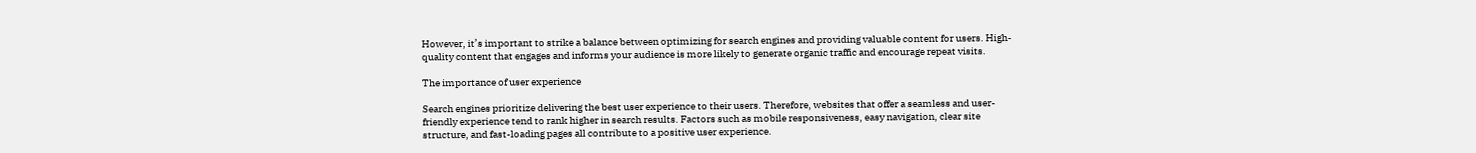However, it’s important to strike a balance between optimizing for search engines and providing valuable content for users. High-quality content that engages and informs your audience is more likely to generate organic traffic and encourage repeat visits.

The importance of user experience

Search engines prioritize delivering the best user experience to their users. Therefore, websites that offer a seamless and user-friendly experience tend to rank higher in search results. Factors such as mobile responsiveness, easy navigation, clear site structure, and fast-loading pages all contribute to a positive user experience.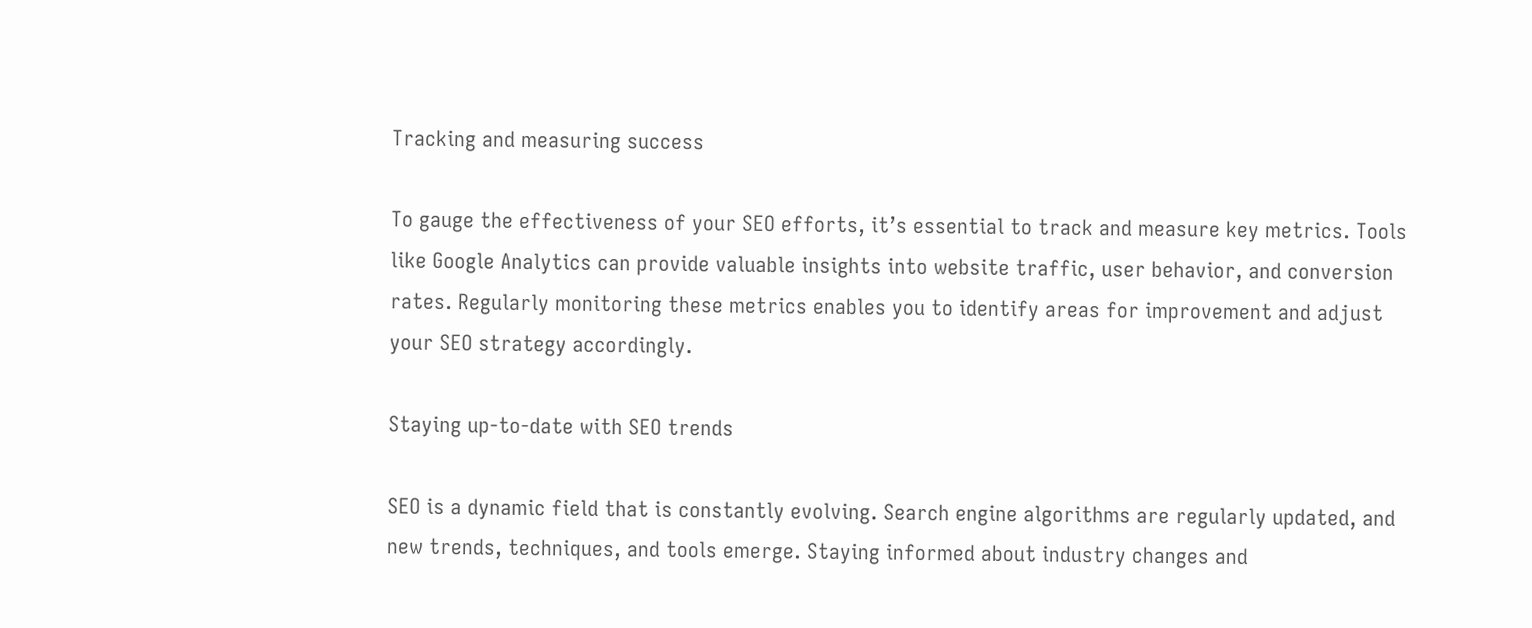Tracking and measuring success

To gauge the effectiveness of your SEO efforts, it’s essential to track and measure key metrics. Tools like Google Analytics can provide valuable insights into website traffic, user behavior, and conversion rates. Regularly monitoring these metrics enables you to identify areas for improvement and adjust your SEO strategy accordingly.

Staying up-to-date with SEO trends

SEO is a dynamic field that is constantly evolving. Search engine algorithms are regularly updated, and new trends, techniques, and tools emerge. Staying informed about industry changes and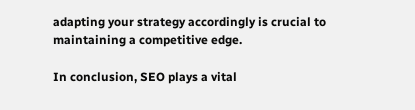adapting your strategy accordingly is crucial to maintaining a competitive edge.

In conclusion, SEO plays a vital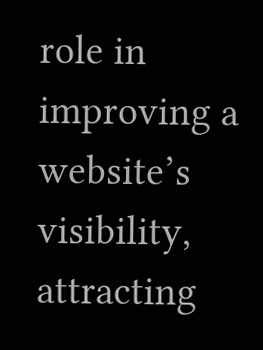role in improving a website’s visibility, attracting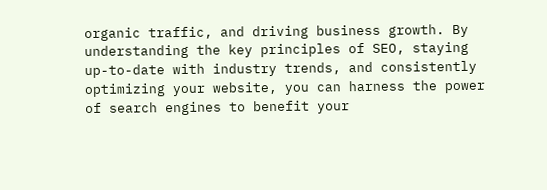organic traffic, and driving business growth. By understanding the key principles of SEO, staying up-to-date with industry trends, and consistently optimizing your website, you can harness the power of search engines to benefit your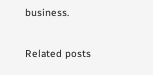business.

Related posts